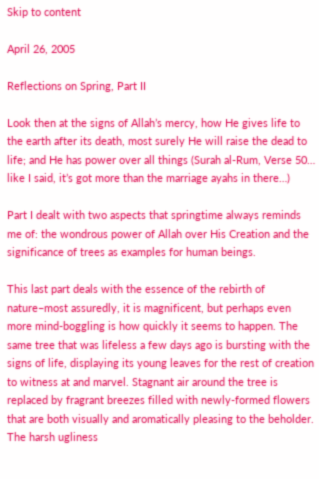Skip to content

April 26, 2005

Reflections on Spring, Part II

Look then at the signs of Allah’s mercy, how He gives life to the earth after its death, most surely He will raise the dead to life; and He has power over all things (Surah al-Rum, Verse 50… like I said, it’s got more than the marriage ayahs in there…)

Part I dealt with two aspects that springtime always reminds me of: the wondrous power of Allah over His Creation and the significance of trees as examples for human beings.

This last part deals with the essence of the rebirth of nature–most assuredly, it is magnificent, but perhaps even more mind-boggling is how quickly it seems to happen. The same tree that was lifeless a few days ago is bursting with the signs of life, displaying its young leaves for the rest of creation to witness at and marvel. Stagnant air around the tree is replaced by fragrant breezes filled with newly-formed flowers that are both visually and aromatically pleasing to the beholder. The harsh ugliness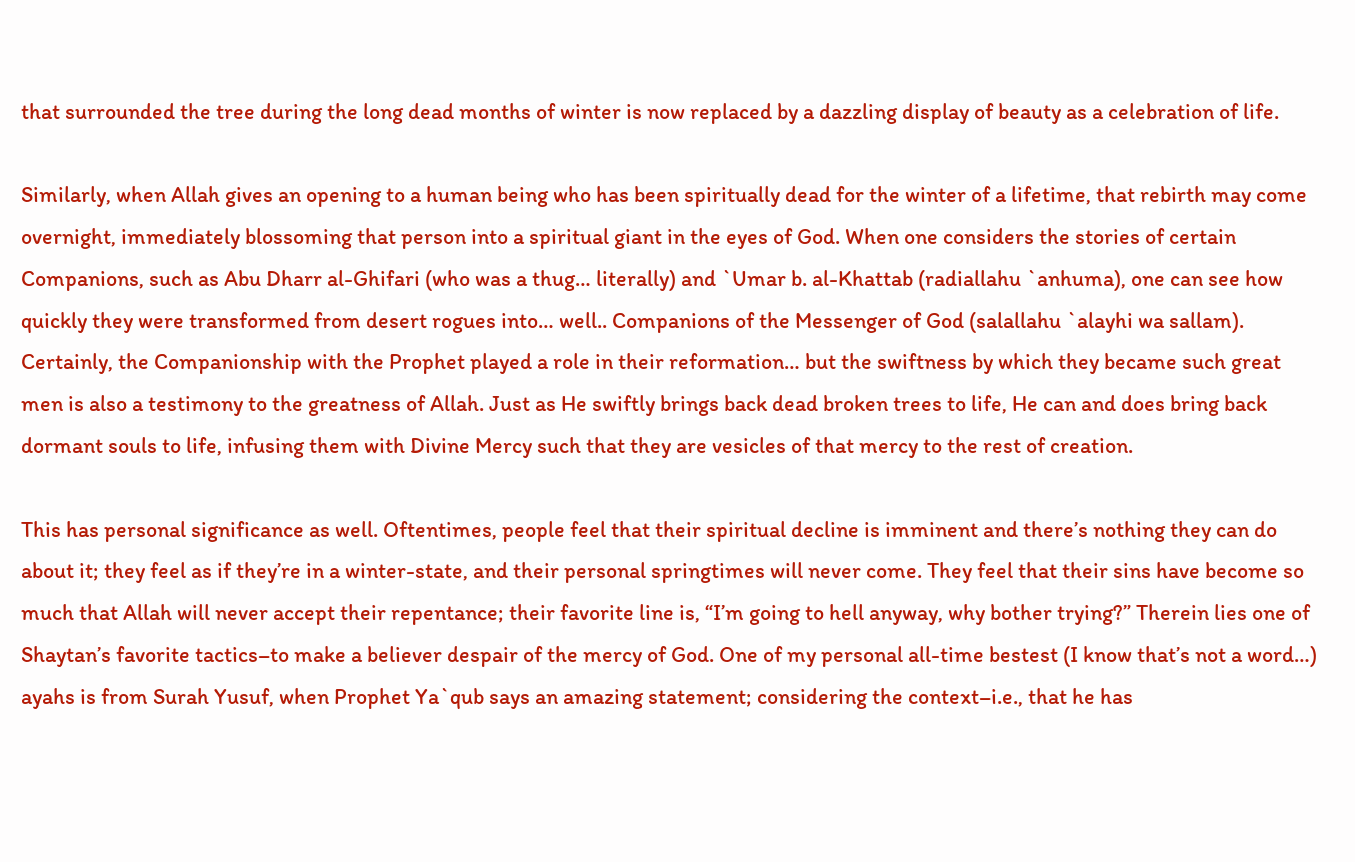that surrounded the tree during the long dead months of winter is now replaced by a dazzling display of beauty as a celebration of life.

Similarly, when Allah gives an opening to a human being who has been spiritually dead for the winter of a lifetime, that rebirth may come overnight, immediately blossoming that person into a spiritual giant in the eyes of God. When one considers the stories of certain Companions, such as Abu Dharr al-Ghifari (who was a thug… literally) and `Umar b. al-Khattab (radiallahu `anhuma), one can see how quickly they were transformed from desert rogues into… well.. Companions of the Messenger of God (salallahu `alayhi wa sallam). Certainly, the Companionship with the Prophet played a role in their reformation… but the swiftness by which they became such great men is also a testimony to the greatness of Allah. Just as He swiftly brings back dead broken trees to life, He can and does bring back dormant souls to life, infusing them with Divine Mercy such that they are vesicles of that mercy to the rest of creation.

This has personal significance as well. Oftentimes, people feel that their spiritual decline is imminent and there’s nothing they can do about it; they feel as if they’re in a winter-state, and their personal springtimes will never come. They feel that their sins have become so much that Allah will never accept their repentance; their favorite line is, “I’m going to hell anyway, why bother trying?” Therein lies one of Shaytan’s favorite tactics–to make a believer despair of the mercy of God. One of my personal all-time bestest (I know that’s not a word…) ayahs is from Surah Yusuf, when Prophet Ya`qub says an amazing statement; considering the context–i.e., that he has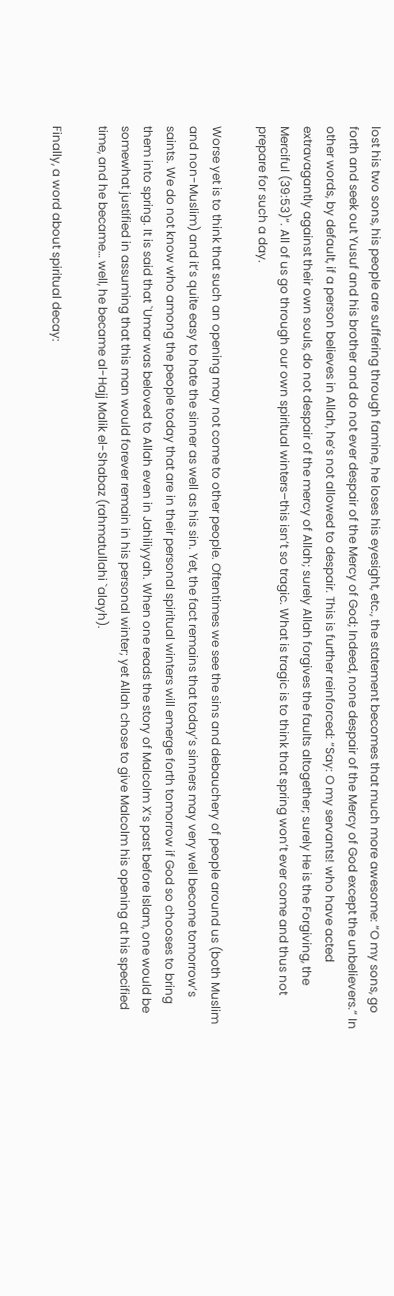lost his two sons, his people are suffering through famine, he loses his eyesight, etc., the statement becomes that much more awesome: “O my sons, go forth and seek out Yusuf and his brother and do not ever despair of the Mercy of God; Indeed, none despair of the Mercy of God except the unbelievers.” In other words, by default, if a person believes in Allah, he’s not allowed to despair. This is further reinforced: “Say: O my servants! who have acted extravagantly against their own souls, do not despair of the mercy of Allah; surely Allah forgives the faults altogether; surely He is the Forgiving, the Merciful (39:53)“. All of us go through our own spiritual winters–this isn’t so tragic. What is tragic is to think that spring won’t ever come and thus not prepare for such a day.

Worse yet is to think that such an opening may not come to other people. Oftentimes we see the sins and debauchery of people around us (both Muslim and non-Muslim) and it’s quite easy to hate the sinner as well as his sin. Yet, the fact remains that today’s sinners may very well become tomorrow’s saints. We do not know who among the people today that are in their personal spiritual winters will emerge forth tomorrow if God so chooses to bring them into spring. It is said that `Umar was beloved to Allah even in Jahiliyyah. When one reads the story of Malcolm X’s past before Islam, one would be somewhat justified in assuming that this man would forever remain in his personal winter; yet Allah chose to give Malcolm his opening at his specified time, and he became… well, he became al-Hajj Malik el-Shabaz (rahmatullahi `alayh).

Finally, a word about spiritual decay: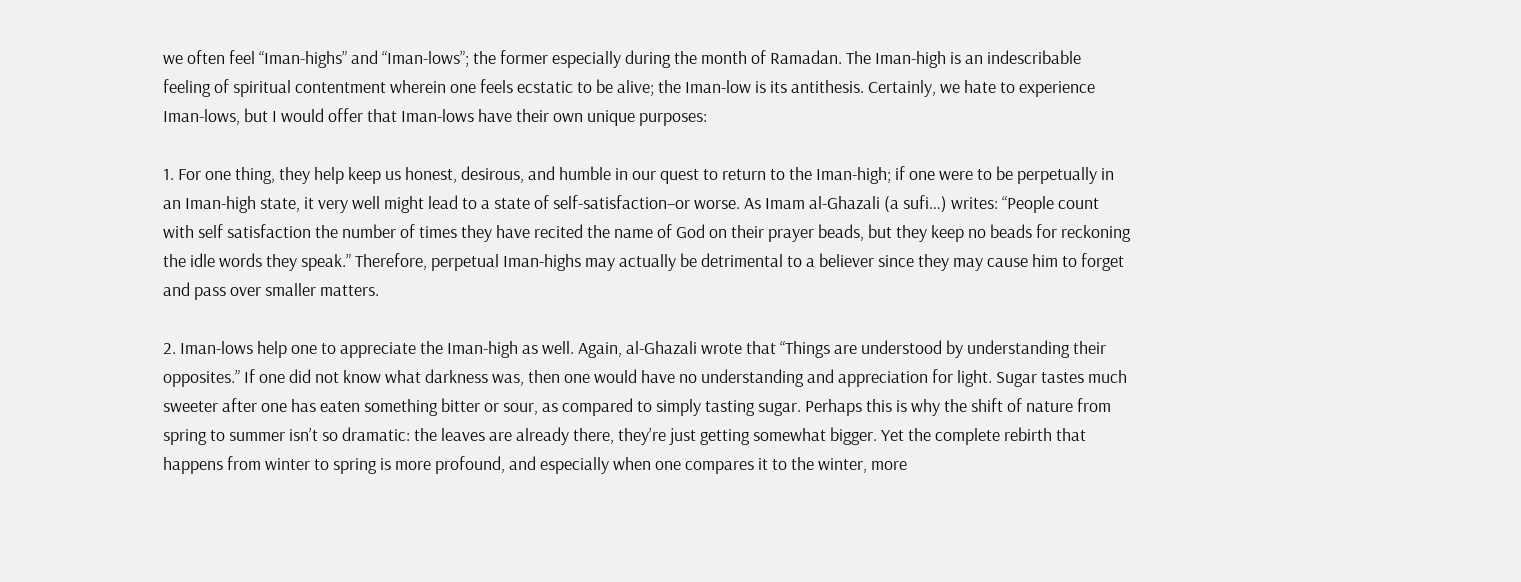we often feel “Iman-highs” and “Iman-lows”; the former especially during the month of Ramadan. The Iman-high is an indescribable feeling of spiritual contentment wherein one feels ecstatic to be alive; the Iman-low is its antithesis. Certainly, we hate to experience Iman-lows, but I would offer that Iman-lows have their own unique purposes:

1. For one thing, they help keep us honest, desirous, and humble in our quest to return to the Iman-high; if one were to be perpetually in an Iman-high state, it very well might lead to a state of self-satisfaction–or worse. As Imam al-Ghazali (a sufi…) writes: “People count with self satisfaction the number of times they have recited the name of God on their prayer beads, but they keep no beads for reckoning the idle words they speak.” Therefore, perpetual Iman-highs may actually be detrimental to a believer since they may cause him to forget and pass over smaller matters.

2. Iman-lows help one to appreciate the Iman-high as well. Again, al-Ghazali wrote that “Things are understood by understanding their opposites.” If one did not know what darkness was, then one would have no understanding and appreciation for light. Sugar tastes much sweeter after one has eaten something bitter or sour, as compared to simply tasting sugar. Perhaps this is why the shift of nature from spring to summer isn’t so dramatic: the leaves are already there, they’re just getting somewhat bigger. Yet the complete rebirth that happens from winter to spring is more profound, and especially when one compares it to the winter, more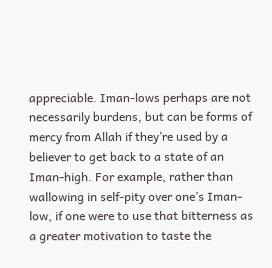appreciable. Iman-lows perhaps are not necessarily burdens, but can be forms of mercy from Allah if they’re used by a believer to get back to a state of an Iman-high. For example, rather than wallowing in self-pity over one’s Iman-low, if one were to use that bitterness as a greater motivation to taste the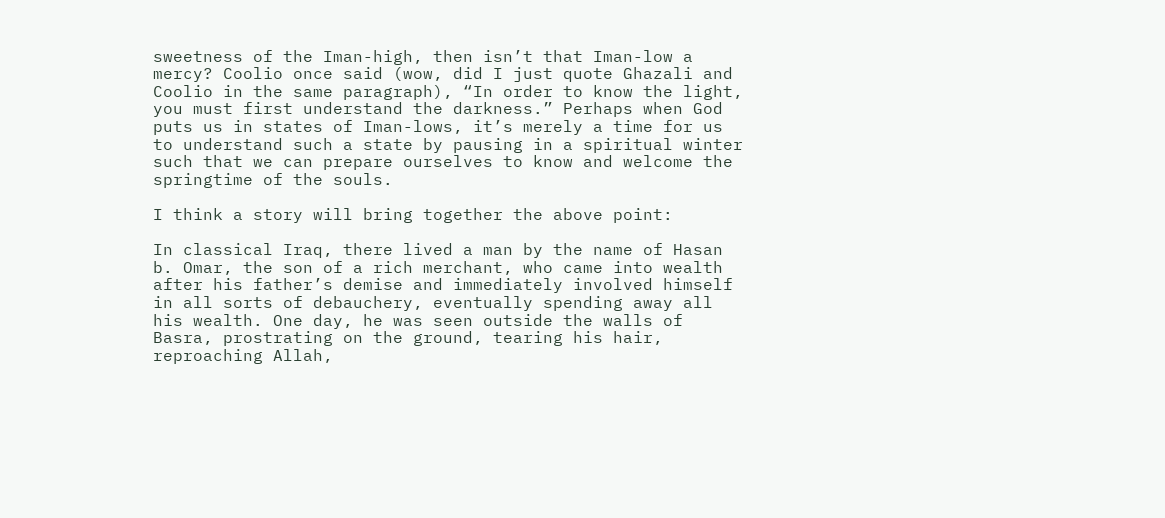sweetness of the Iman-high, then isn’t that Iman-low a mercy? Coolio once said (wow, did I just quote Ghazali and Coolio in the same paragraph), “In order to know the light, you must first understand the darkness.” Perhaps when God puts us in states of Iman-lows, it’s merely a time for us to understand such a state by pausing in a spiritual winter such that we can prepare ourselves to know and welcome the springtime of the souls.

I think a story will bring together the above point:

In classical Iraq, there lived a man by the name of Hasan b. Omar, the son of a rich merchant, who came into wealth after his father’s demise and immediately involved himself in all sorts of debauchery, eventually spending away all his wealth. One day, he was seen outside the walls of Basra, prostrating on the ground, tearing his hair, reproaching Allah,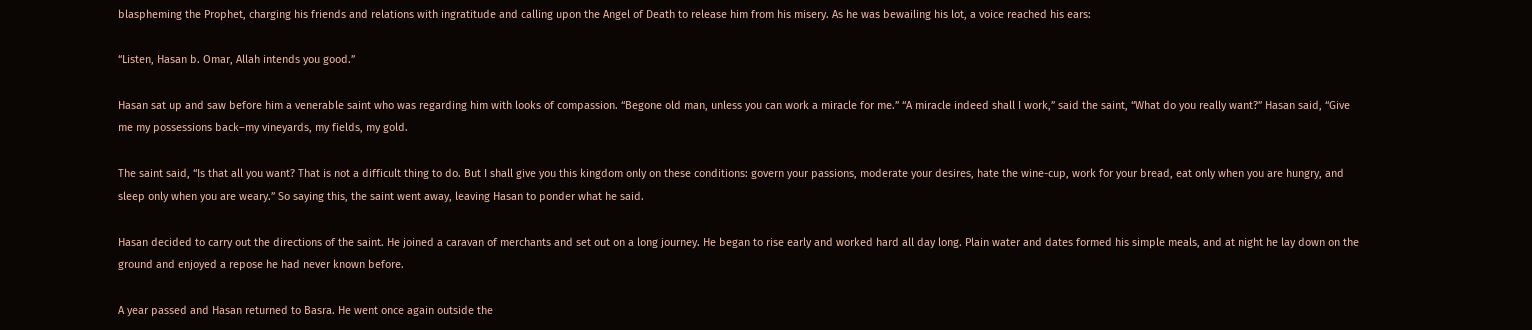blaspheming the Prophet, charging his friends and relations with ingratitude and calling upon the Angel of Death to release him from his misery. As he was bewailing his lot, a voice reached his ears:

“Listen, Hasan b. Omar, Allah intends you good.”

Hasan sat up and saw before him a venerable saint who was regarding him with looks of compassion. “Begone old man, unless you can work a miracle for me.” “A miracle indeed shall I work,” said the saint, “What do you really want?” Hasan said, “Give me my possessions back–my vineyards, my fields, my gold.

The saint said, “Is that all you want? That is not a difficult thing to do. But I shall give you this kingdom only on these conditions: govern your passions, moderate your desires, hate the wine-cup, work for your bread, eat only when you are hungry, and sleep only when you are weary.” So saying this, the saint went away, leaving Hasan to ponder what he said.

Hasan decided to carry out the directions of the saint. He joined a caravan of merchants and set out on a long journey. He began to rise early and worked hard all day long. Plain water and dates formed his simple meals, and at night he lay down on the ground and enjoyed a repose he had never known before.

A year passed and Hasan returned to Basra. He went once again outside the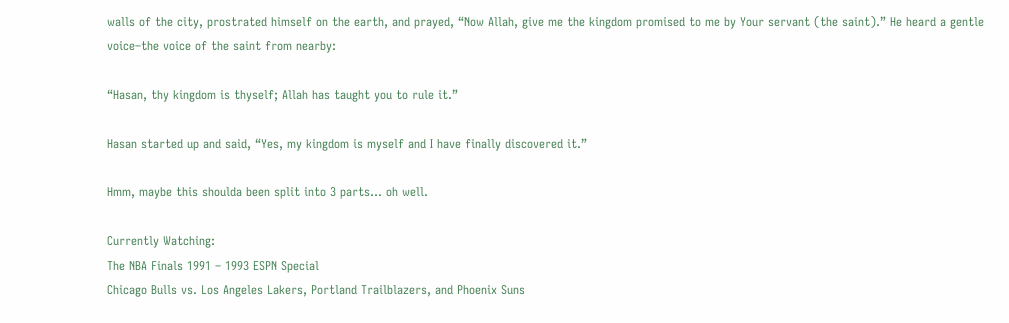walls of the city, prostrated himself on the earth, and prayed, “Now Allah, give me the kingdom promised to me by Your servant (the saint).” He heard a gentle voice–the voice of the saint from nearby:

“Hasan, thy kingdom is thyself; Allah has taught you to rule it.”

Hasan started up and said, “Yes, my kingdom is myself and I have finally discovered it.”

Hmm, maybe this shoulda been split into 3 parts… oh well.

Currently Watching:
The NBA Finals 1991 – 1993 ESPN Special
Chicago Bulls vs. Los Angeles Lakers, Portland Trailblazers, and Phoenix Suns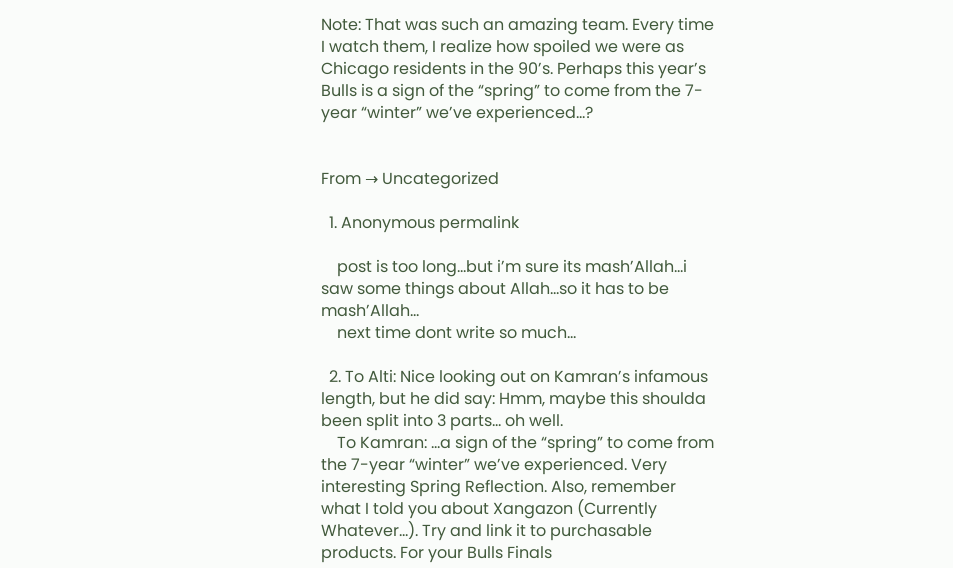Note: That was such an amazing team. Every time I watch them, I realize how spoiled we were as Chicago residents in the 90’s. Perhaps this year’s Bulls is a sign of the “spring” to come from the 7-year “winter” we’ve experienced…?


From → Uncategorized

  1. Anonymous permalink

    post is too long…but i’m sure its mash’Allah…i saw some things about Allah…so it has to be mash’Allah…
    next time dont write so much…

  2. To Alti: Nice looking out on Kamran’s infamous length, but he did say: Hmm, maybe this shoulda been split into 3 parts… oh well.
    To Kamran: …a sign of the “spring” to come from the 7-year “winter” we’ve experienced. Very interesting Spring Reflection. Also, remember what I told you about Xangazon (Currently Whatever…). Try and link it to purchasable products. For your Bulls Finals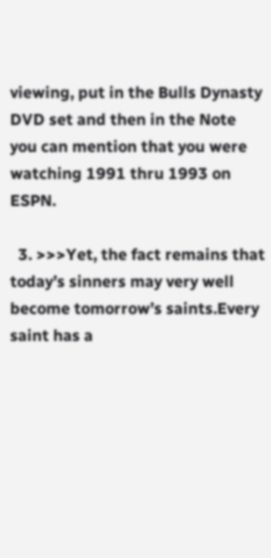viewing, put in the Bulls Dynasty DVD set and then in the Note you can mention that you were watching 1991 thru 1993 on ESPN.

  3. >>>Yet, the fact remains that today’s sinners may very well become tomorrow’s saints.Every saint has a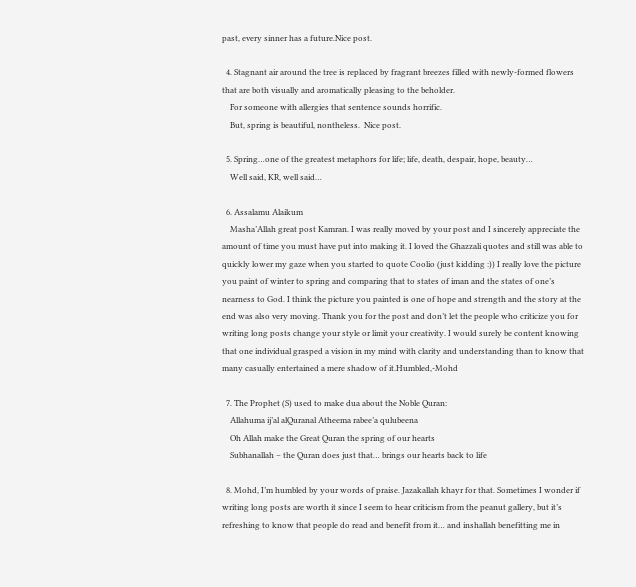past, every sinner has a future.Nice post.

  4. Stagnant air around the tree is replaced by fragrant breezes filled with newly-formed flowers that are both visually and aromatically pleasing to the beholder.
    For someone with allergies that sentence sounds horrific.
    But, spring is beautiful, nontheless.  Nice post.

  5. Spring…one of the greatest metaphors for life; life, death, despair, hope, beauty…
    Well said, KR, well said…

  6. Assalamu Alaikum
    Masha’Allah great post Kamran. I was really moved by your post and I sincerely appreciate the amount of time you must have put into making it. I loved the Ghazzali quotes and still was able to quickly lower my gaze when you started to quote Coolio (just kidding :)) I really love the picture you paint of winter to spring and comparing that to states of iman and the states of one’s nearness to God. I think the picture you painted is one of hope and strength and the story at the end was also very moving. Thank you for the post and don’t let the people who criticize you for writing long posts change your style or limit your creativity. I would surely be content knowing that one individual grasped a vision in my mind with clarity and understanding than to know that many casually entertained a mere shadow of it.Humbled,-Mohd

  7. The Prophet (S) used to make dua about the Noble Quran:
    Allahuma ij’al alQuranal Atheema rabee’a qulubeena
    Oh Allah make the Great Quran the spring of our hearts
    Subhanallah – the Quran does just that… brings our hearts back to life

  8. Mohd, I’m humbled by your words of praise. Jazakallah khayr for that. Sometimes I wonder if writing long posts are worth it since I seem to hear criticism from the peanut gallery, but it’s refreshing to know that people do read and benefit from it… and inshallah benefitting me in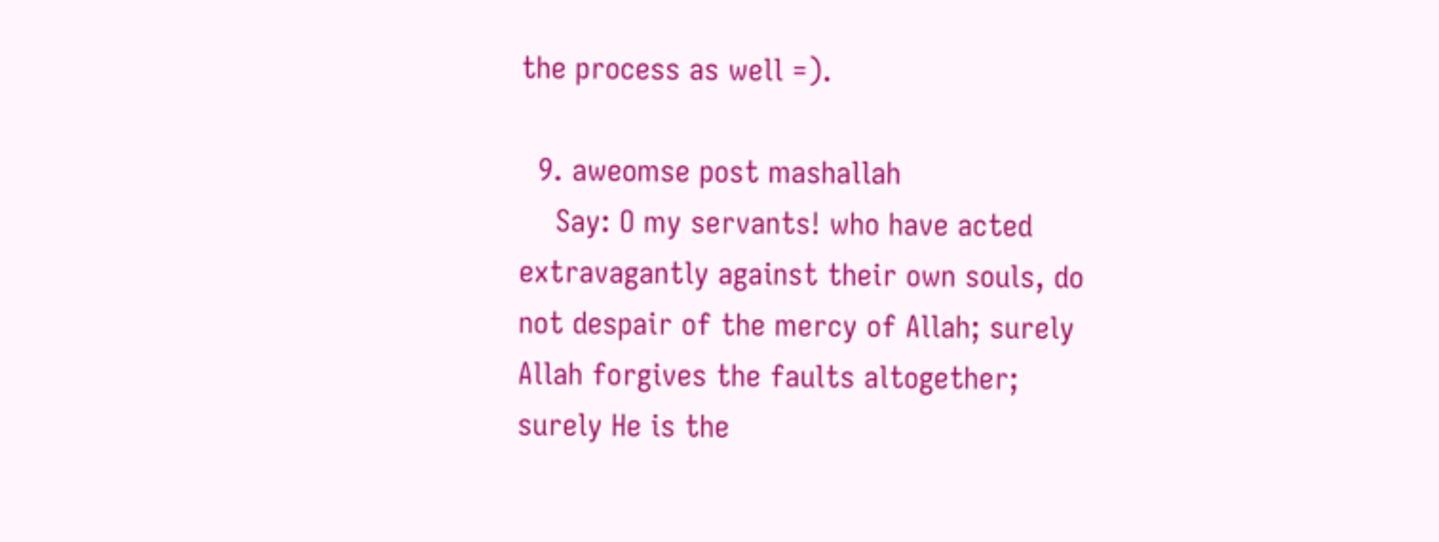the process as well =).

  9. aweomse post mashallah
    Say: O my servants! who have acted extravagantly against their own souls, do not despair of the mercy of Allah; surely Allah forgives the faults altogether; surely He is the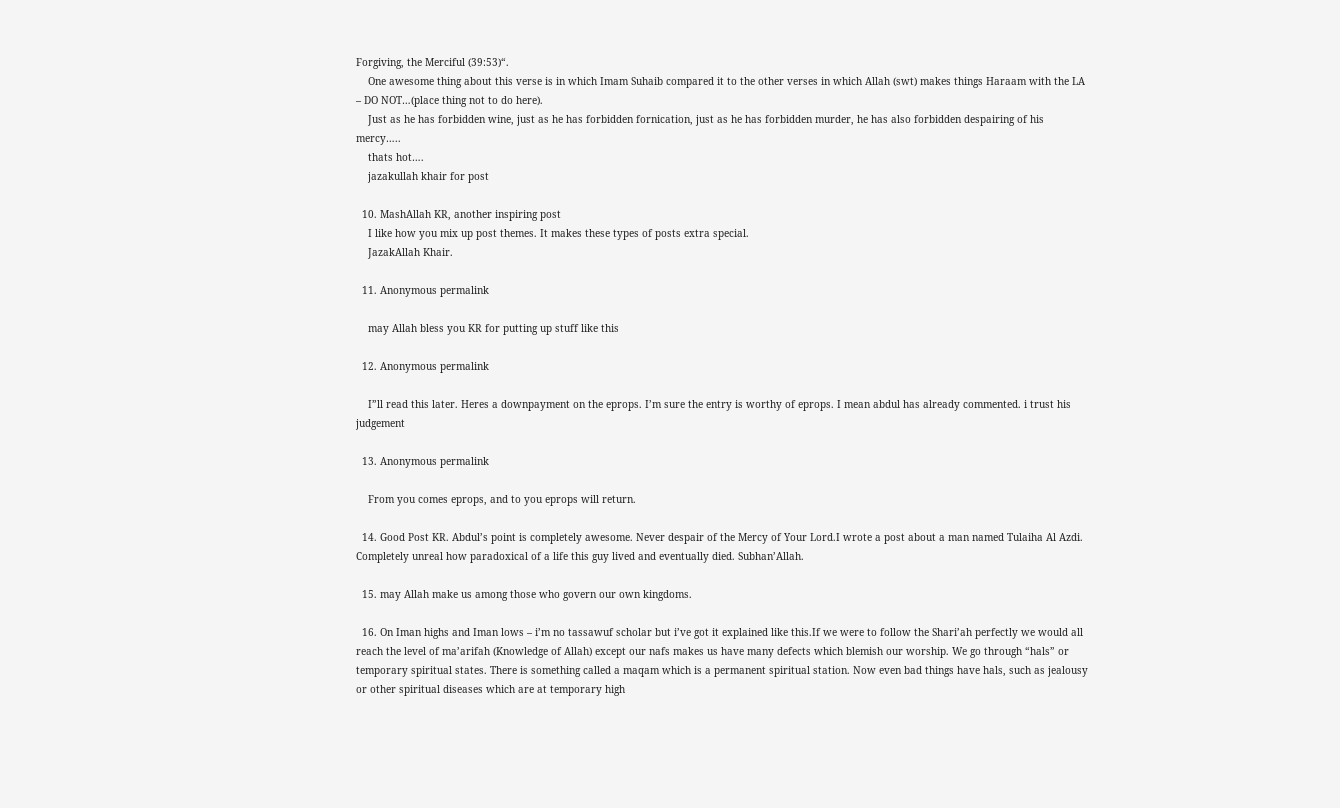Forgiving, the Merciful (39:53)“.
    One awesome thing about this verse is in which Imam Suhaib compared it to the other verses in which Allah (swt) makes things Haraam with the LA – DO NOT…(place thing not to do here).
    Just as he has forbidden wine, just as he has forbidden fornication, just as he has forbidden murder, he has also forbidden despairing of his mercy…..
    thats hot….
    jazakullah khair for post

  10. MashAllah KR, another inspiring post
    I like how you mix up post themes. It makes these types of posts extra special.
    JazakAllah Khair.

  11. Anonymous permalink

    may Allah bless you KR for putting up stuff like this

  12. Anonymous permalink

    I”ll read this later. Heres a downpayment on the eprops. I’m sure the entry is worthy of eprops. I mean abdul has already commented. i trust his judgement

  13. Anonymous permalink

    From you comes eprops, and to you eprops will return.

  14. Good Post KR. Abdul’s point is completely awesome. Never despair of the Mercy of Your Lord.I wrote a post about a man named Tulaiha Al Azdi. Completely unreal how paradoxical of a life this guy lived and eventually died. Subhan’Allah.

  15. may Allah make us among those who govern our own kingdoms.

  16. On Iman highs and Iman lows – i’m no tassawuf scholar but i’ve got it explained like this.If we were to follow the Shari’ah perfectly we would all reach the level of ma’arifah (Knowledge of Allah) except our nafs makes us have many defects which blemish our worship. We go through “hals” or temporary spiritual states. There is something called a maqam which is a permanent spiritual station. Now even bad things have hals, such as jealousy or other spiritual diseases which are at temporary high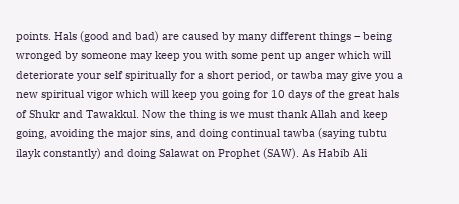points. Hals (good and bad) are caused by many different things – being wronged by someone may keep you with some pent up anger which will deteriorate your self spiritually for a short period, or tawba may give you a new spiritual vigor which will keep you going for 10 days of the great hals of Shukr and Tawakkul. Now the thing is we must thank Allah and keep going, avoiding the major sins, and doing continual tawba (saying tubtu ilayk constantly) and doing Salawat on Prophet (SAW). As Habib Ali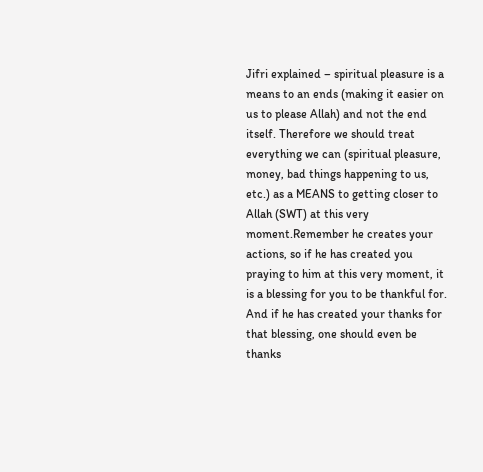Jifri explained – spiritual pleasure is a means to an ends (making it easier on us to please Allah) and not the end itself. Therefore we should treat everything we can (spiritual pleasure, money, bad things happening to us, etc.) as a MEANS to getting closer to Allah (SWT) at this very moment.Remember he creates your actions, so if he has created you praying to him at this very moment, it is a blessing for you to be thankful for. And if he has created your thanks for that blessing, one should even be thanks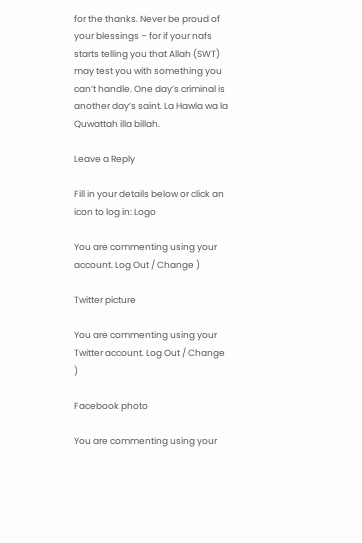for the thanks. Never be proud of your blessings – for if your nafs starts telling you that Allah (SWT) may test you with something you can’t handle. One day’s criminal is another day’s saint. La Hawla wa la Quwattah illa billah.

Leave a Reply

Fill in your details below or click an icon to log in: Logo

You are commenting using your account. Log Out / Change )

Twitter picture

You are commenting using your Twitter account. Log Out / Change )

Facebook photo

You are commenting using your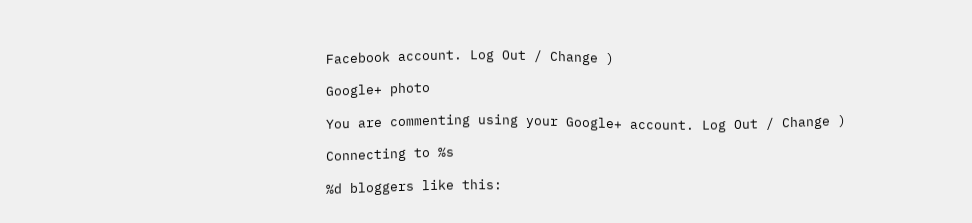Facebook account. Log Out / Change )

Google+ photo

You are commenting using your Google+ account. Log Out / Change )

Connecting to %s

%d bloggers like this: